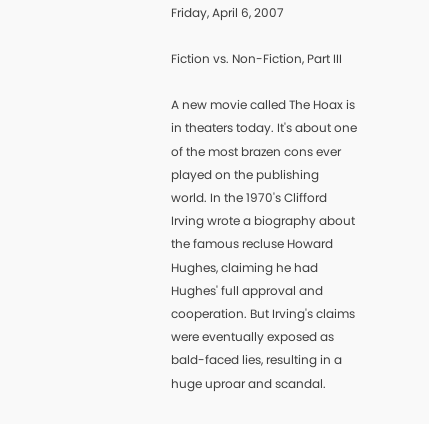Friday, April 6, 2007

Fiction vs. Non-Fiction, Part III

A new movie called The Hoax is in theaters today. It's about one of the most brazen cons ever played on the publishing world. In the 1970's Clifford Irving wrote a biography about the famous recluse Howard Hughes, claiming he had Hughes' full approval and cooperation. But Irving's claims were eventually exposed as bald-faced lies, resulting in a huge uproar and scandal.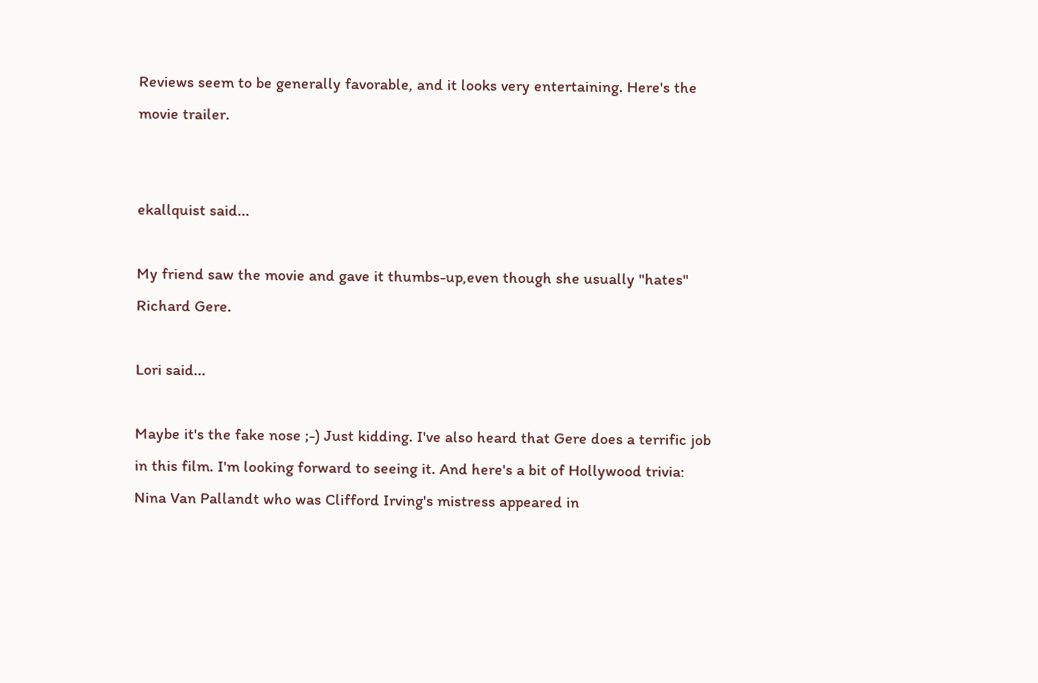Reviews seem to be generally favorable, and it looks very entertaining. Here's the movie trailer.


ekallquist said...

My friend saw the movie and gave it thumbs-up,even though she usually "hates" Richard Gere.

Lori said...

Maybe it's the fake nose ;-) Just kidding. I've also heard that Gere does a terrific job in this film. I'm looking forward to seeing it. And here's a bit of Hollywood trivia: Nina Van Pallandt who was Clifford Irving's mistress appeared in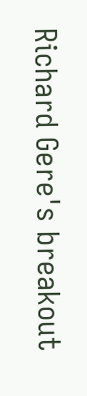Richard Gere's breakout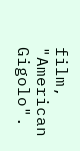film, "American Gigolo".